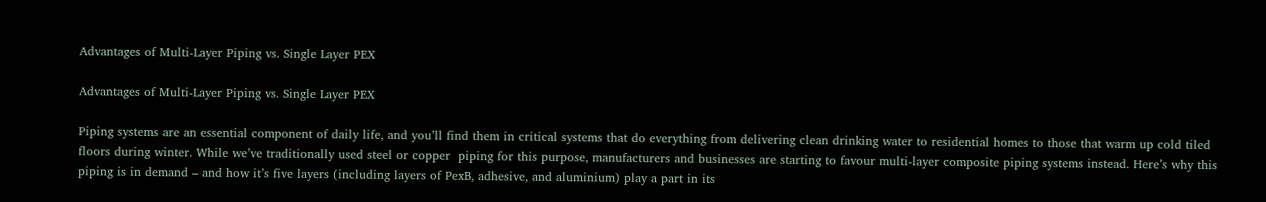Advantages of Multi-Layer Piping vs. Single Layer PEX

Advantages of Multi-Layer Piping vs. Single Layer PEX

Piping systems are an essential component of daily life, and you’ll find them in critical systems that do everything from delivering clean drinking water to residential homes to those that warm up cold tiled floors during winter. While we’ve traditionally used steel or copper  piping for this purpose, manufacturers and businesses are starting to favour multi-layer composite piping systems instead. Here’s why this piping is in demand – and how it’s five layers (including layers of PexB, adhesive, and aluminium) play a part in its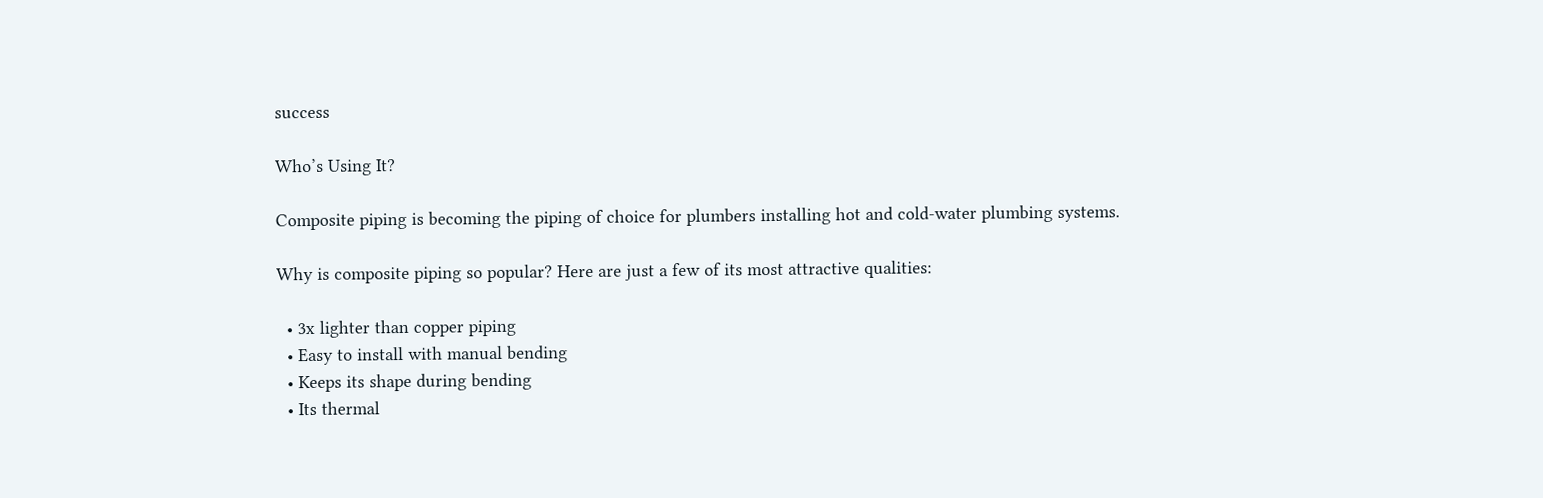success

Who’s Using It?

Composite piping is becoming the piping of choice for plumbers installing hot and cold-water plumbing systems.

Why is composite piping so popular? Here are just a few of its most attractive qualities:

  • 3x lighter than copper piping
  • Easy to install with manual bending
  • Keeps its shape during bending
  • Its thermal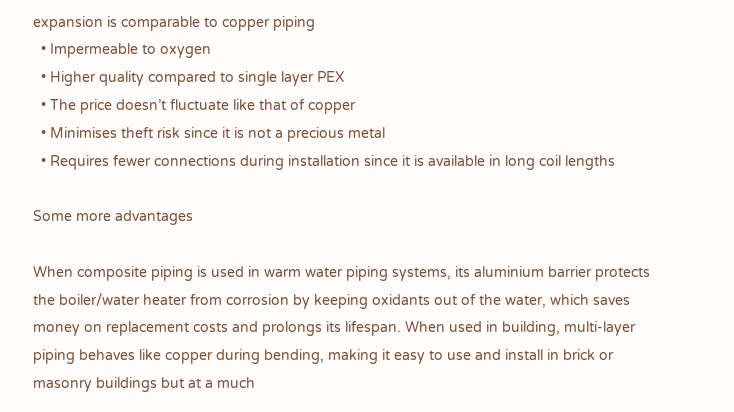expansion is comparable to copper piping
  • Impermeable to oxygen
  • Higher quality compared to single layer PEX
  • The price doesn’t fluctuate like that of copper
  • Minimises theft risk since it is not a precious metal
  • Requires fewer connections during installation since it is available in long coil lengths

Some more advantages

When composite piping is used in warm water piping systems, its aluminium barrier protects the boiler/water heater from corrosion by keeping oxidants out of the water, which saves money on replacement costs and prolongs its lifespan. When used in building, multi-layer piping behaves like copper during bending, making it easy to use and install in brick or masonry buildings but at a much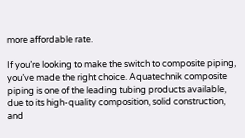more affordable rate.

If you’re looking to make the switch to composite piping, you’ve made the right choice. Aquatechnik composite piping is one of the leading tubing products available, due to its high-quality composition, solid construction, and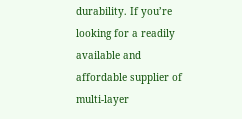durability. If you’re looking for a readily available and affordable supplier of multi-layer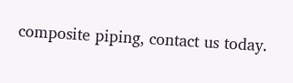composite piping, contact us today.